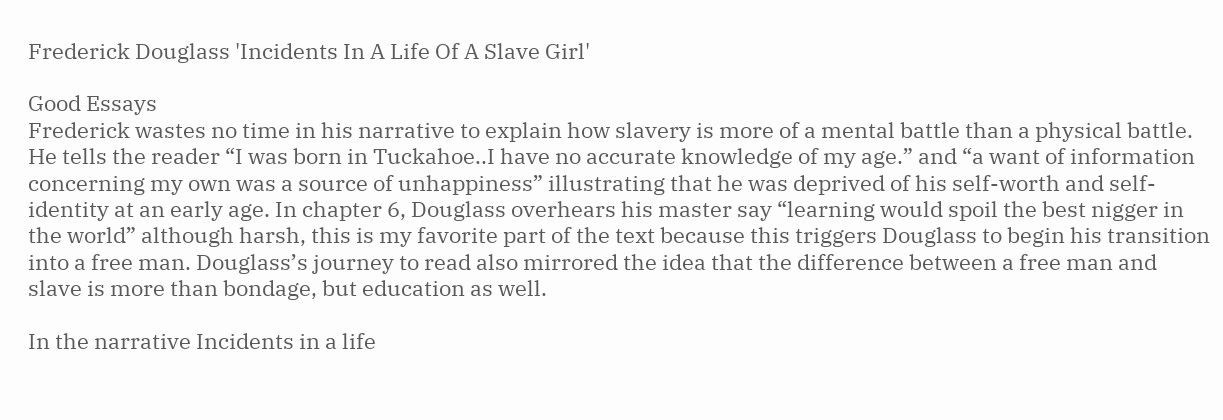Frederick Douglass 'Incidents In A Life Of A Slave Girl'

Good Essays
Frederick wastes no time in his narrative to explain how slavery is more of a mental battle than a physical battle. He tells the reader “I was born in Tuckahoe..I have no accurate knowledge of my age.” and “a want of information concerning my own was a source of unhappiness” illustrating that he was deprived of his self-worth and self-identity at an early age. In chapter 6, Douglass overhears his master say “learning would spoil the best nigger in the world” although harsh, this is my favorite part of the text because this triggers Douglass to begin his transition into a free man. Douglass’s journey to read also mirrored the idea that the difference between a free man and slave is more than bondage, but education as well.

In the narrative Incidents in a life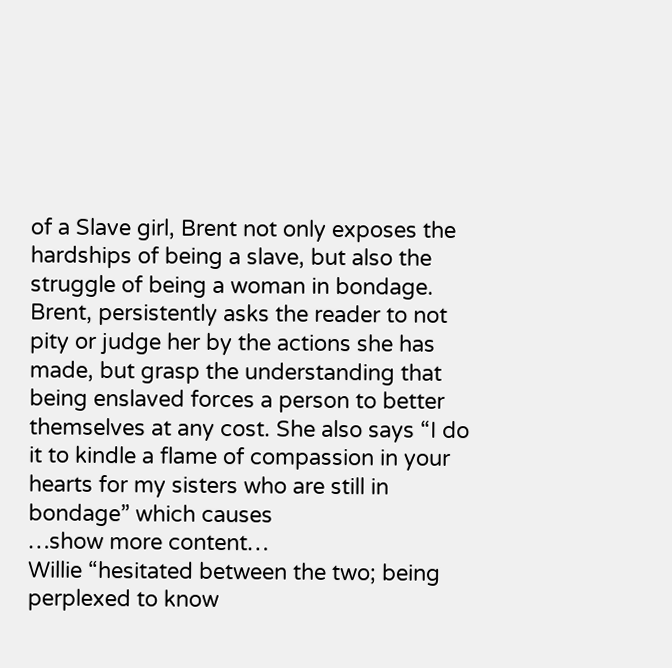of a Slave girl, Brent not only exposes the hardships of being a slave, but also the struggle of being a woman in bondage. Brent, persistently asks the reader to not pity or judge her by the actions she has made, but grasp the understanding that being enslaved forces a person to better themselves at any cost. She also says “I do it to kindle a flame of compassion in your hearts for my sisters who are still in bondage” which causes
…show more content…
Willie “hesitated between the two; being perplexed to know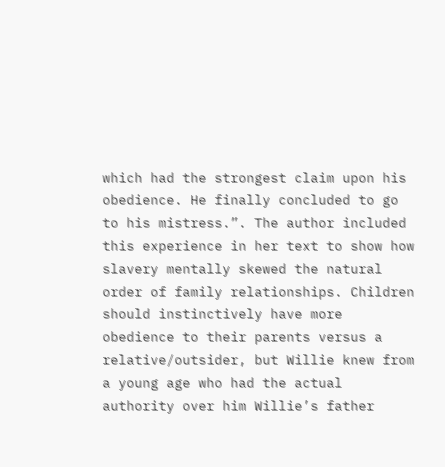which had the strongest claim upon his obedience. He finally concluded to go to his mistress.”. The author included this experience in her text to show how slavery mentally skewed the natural order of family relationships. Children should instinctively have more obedience to their parents versus a relative/outsider, but Willie knew from a young age who had the actual authority over him Willie’s father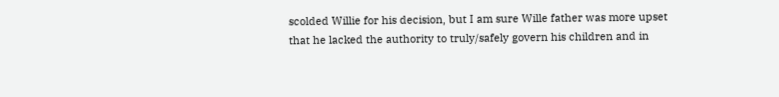scolded Willie for his decision, but I am sure Wille father was more upset that he lacked the authority to truly/safely govern his children and in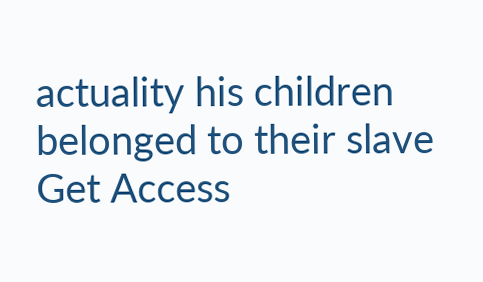actuality his children belonged to their slave
Get Access